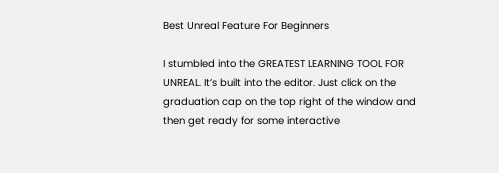Best Unreal Feature For Beginners

I stumbled into the GREATEST LEARNING TOOL FOR UNREAL. It’s built into the editor. Just click on the graduation cap on the top right of the window and then get ready for some interactive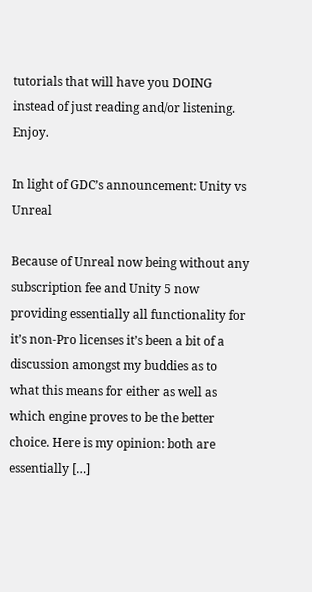tutorials that will have you DOING instead of just reading and/or listening. Enjoy.

In light of GDC’s announcement: Unity vs Unreal

Because of Unreal now being without any subscription fee and Unity 5 now providing essentially all functionality for it’s non-Pro licenses it’s been a bit of a discussion amongst my buddies as to what this means for either as well as which engine proves to be the better choice. Here is my opinion: both are essentially […]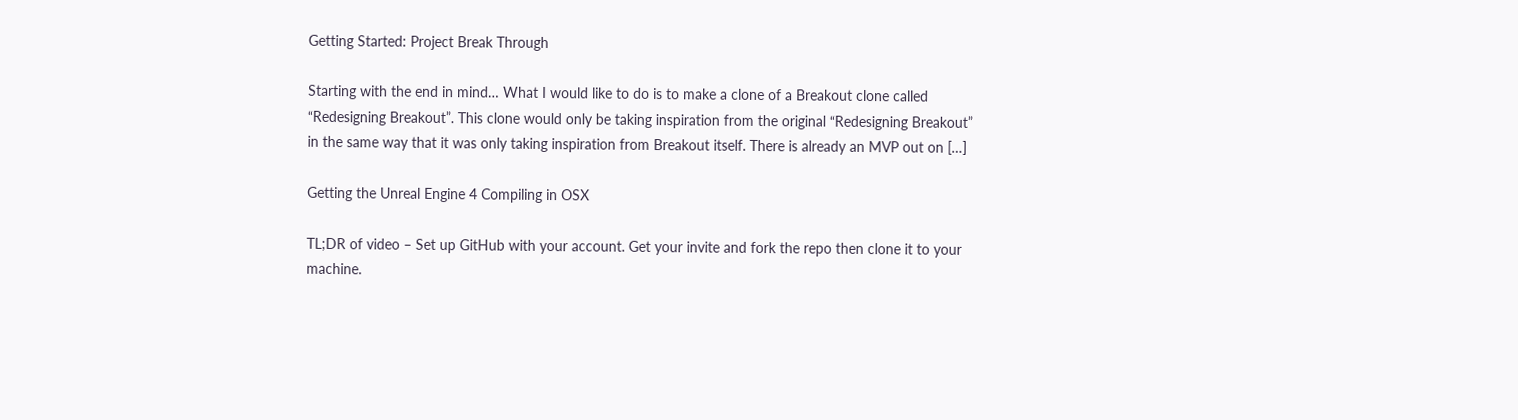Getting Started: Project Break Through

Starting with the end in mind… What I would like to do is to make a clone of a Breakout clone called “Redesigning Breakout”. This clone would only be taking inspiration from the original “Redesigning Breakout” in the same way that it was only taking inspiration from Breakout itself. There is already an MVP out on […]

Getting the Unreal Engine 4 Compiling in OSX

TL;DR of video – Set up GitHub with your account. Get your invite and fork the repo then clone it to your machine.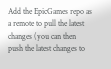Add the EpicGames repo as a remote to pull the latest changes (you can then push the latest changes to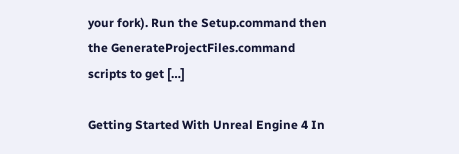your fork). Run the Setup.command then the GenerateProjectFiles.command scripts to get […]

Getting Started With Unreal Engine 4 In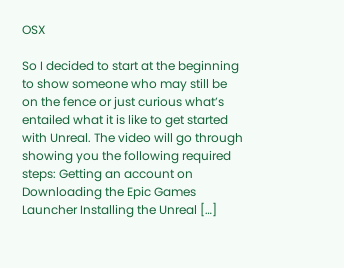OSX

So I decided to start at the beginning to show someone who may still be on the fence or just curious what’s entailed what it is like to get started with Unreal. The video will go through showing you the following required steps: Getting an account on Downloading the Epic Games Launcher Installing the Unreal […]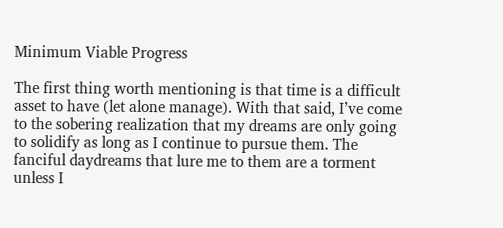Minimum Viable Progress

The first thing worth mentioning is that time is a difficult asset to have (let alone manage). With that said, I’ve come to the sobering realization that my dreams are only going to solidify as long as I continue to pursue them. The fanciful daydreams that lure me to them are a torment unless I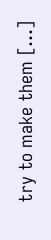try to make them […]